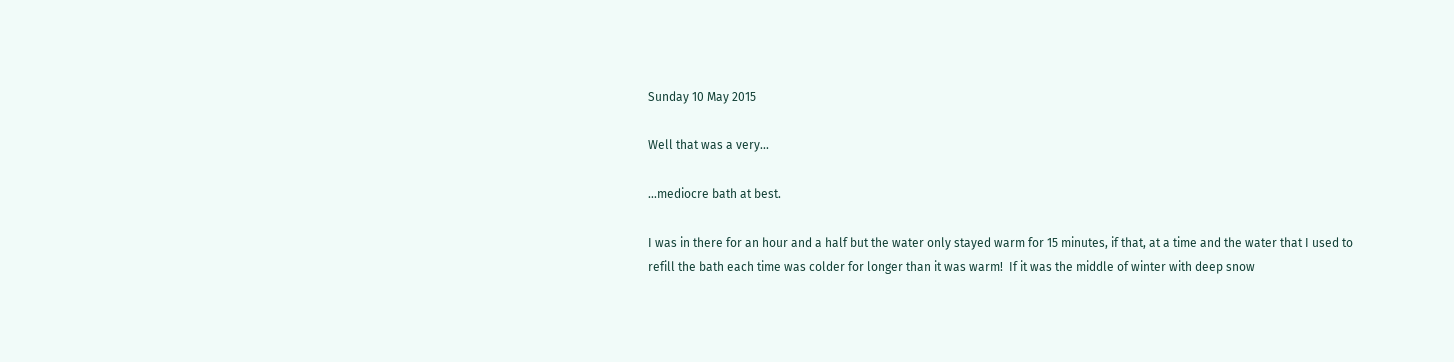Sunday 10 May 2015

Well that was a very...

...mediocre bath at best.

I was in there for an hour and a half but the water only stayed warm for 15 minutes, if that, at a time and the water that I used to refill the bath each time was colder for longer than it was warm!  If it was the middle of winter with deep snow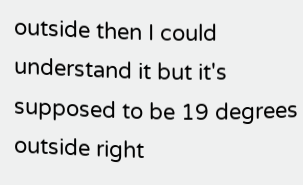outside then I could understand it but it's supposed to be 19 degrees outside right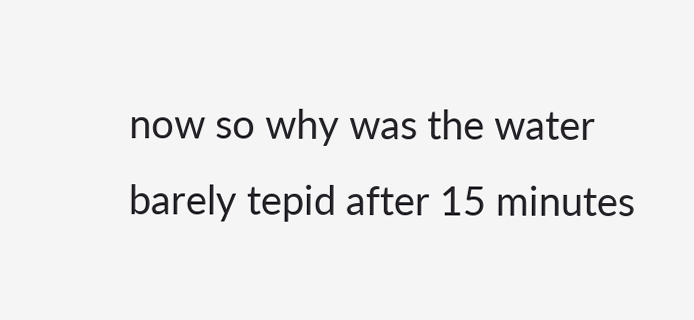now so why was the water barely tepid after 15 minutes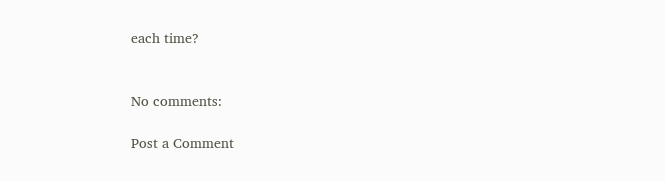each time?


No comments:

Post a Comment